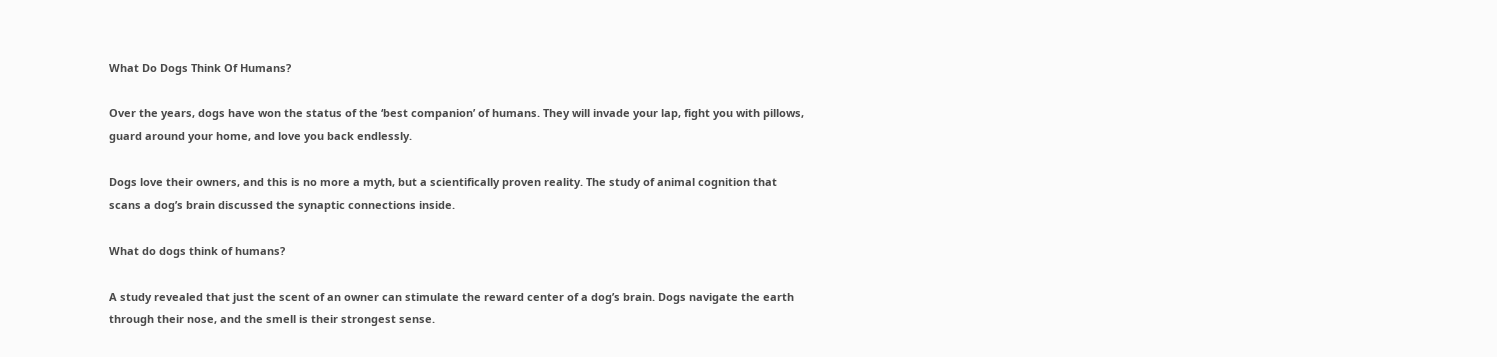What Do Dogs Think Of Humans?

Over the years, dogs have won the status of the ‘best companion’ of humans. They will invade your lap, fight you with pillows, guard around your home, and love you back endlessly.

Dogs love their owners, and this is no more a myth, but a scientifically proven reality. The study of animal cognition that scans a dog’s brain discussed the synaptic connections inside.

What do dogs think of humans?

A study revealed that just the scent of an owner can stimulate the reward center of a dog’s brain. Dogs navigate the earth through their nose, and the smell is their strongest sense.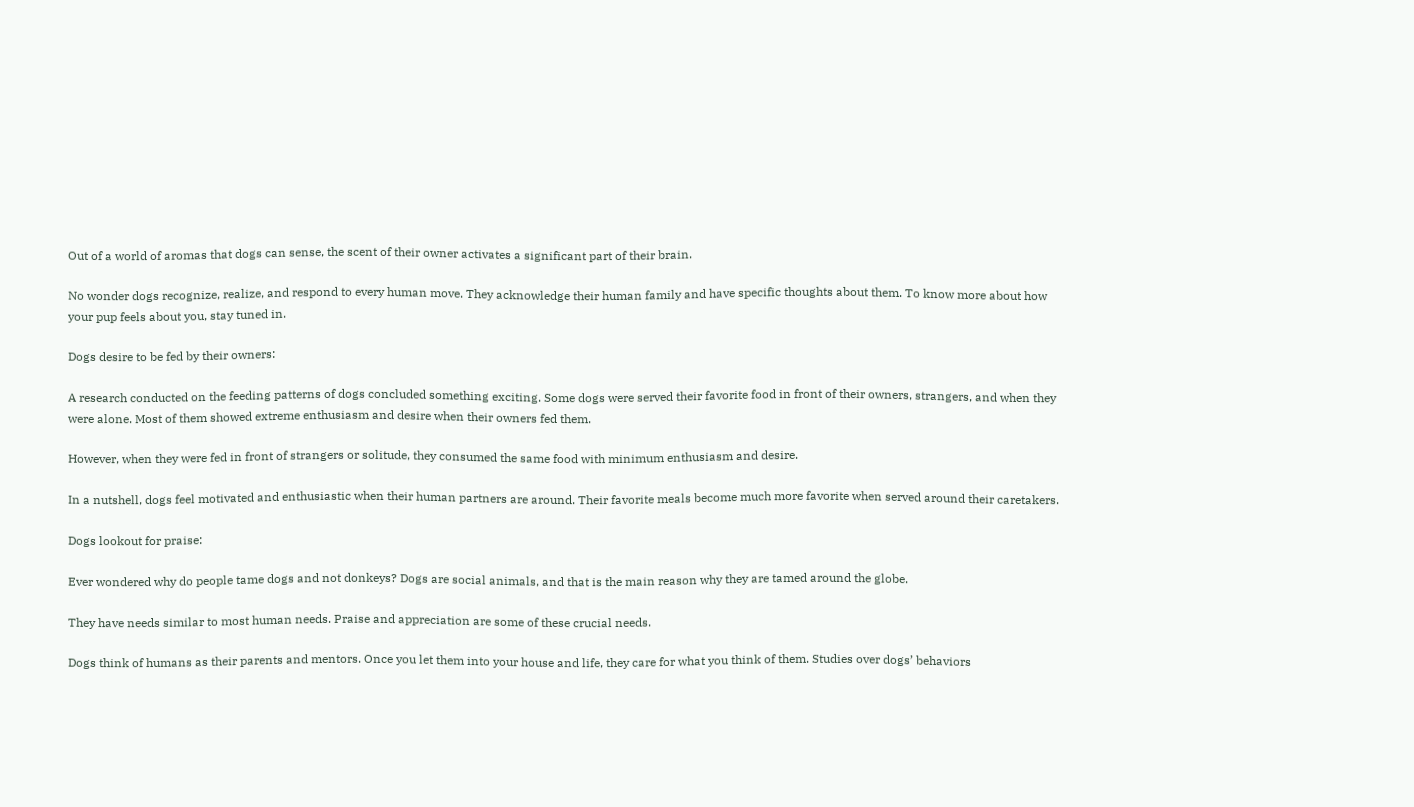Out of a world of aromas that dogs can sense, the scent of their owner activates a significant part of their brain.

No wonder dogs recognize, realize, and respond to every human move. They acknowledge their human family and have specific thoughts about them. To know more about how your pup feels about you, stay tuned in.

Dogs desire to be fed by their owners:

A research conducted on the feeding patterns of dogs concluded something exciting. Some dogs were served their favorite food in front of their owners, strangers, and when they were alone. Most of them showed extreme enthusiasm and desire when their owners fed them.

However, when they were fed in front of strangers or solitude, they consumed the same food with minimum enthusiasm and desire.

In a nutshell, dogs feel motivated and enthusiastic when their human partners are around. Their favorite meals become much more favorite when served around their caretakers.

Dogs lookout for praise:

Ever wondered why do people tame dogs and not donkeys? Dogs are social animals, and that is the main reason why they are tamed around the globe.

They have needs similar to most human needs. Praise and appreciation are some of these crucial needs.

Dogs think of humans as their parents and mentors. Once you let them into your house and life, they care for what you think of them. Studies over dogs’ behaviors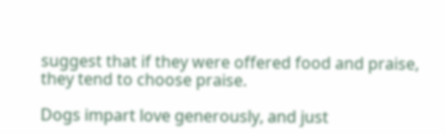suggest that if they were offered food and praise, they tend to choose praise.

Dogs impart love generously, and just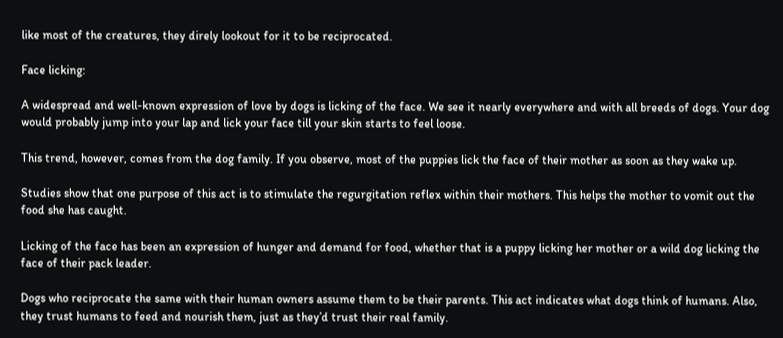like most of the creatures, they direly lookout for it to be reciprocated.

Face licking:

A widespread and well-known expression of love by dogs is licking of the face. We see it nearly everywhere and with all breeds of dogs. Your dog would probably jump into your lap and lick your face till your skin starts to feel loose.

This trend, however, comes from the dog family. If you observe, most of the puppies lick the face of their mother as soon as they wake up.

Studies show that one purpose of this act is to stimulate the regurgitation reflex within their mothers. This helps the mother to vomit out the food she has caught.

Licking of the face has been an expression of hunger and demand for food, whether that is a puppy licking her mother or a wild dog licking the face of their pack leader.

Dogs who reciprocate the same with their human owners assume them to be their parents. This act indicates what dogs think of humans. Also, they trust humans to feed and nourish them, just as they’d trust their real family.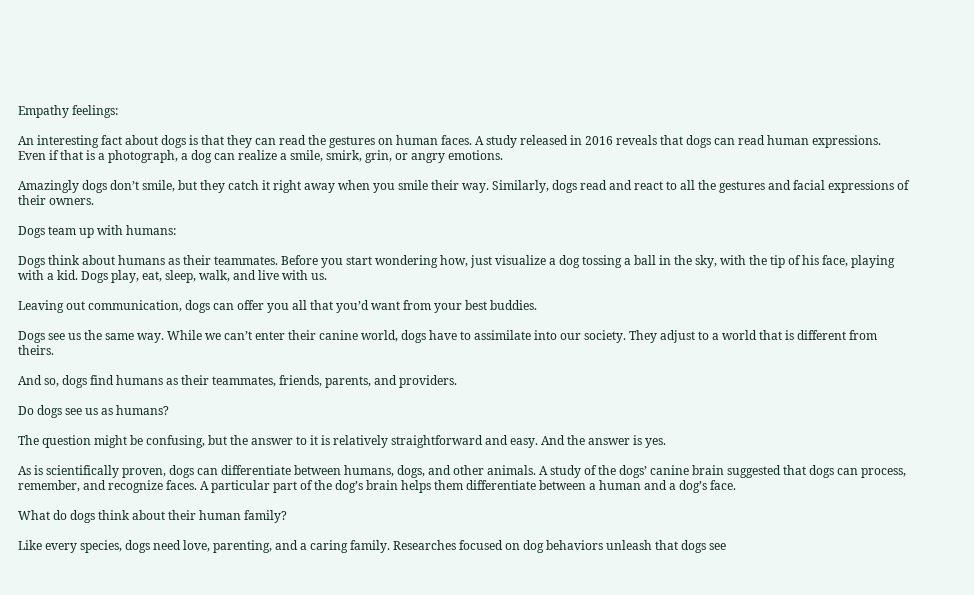Empathy feelings:

An interesting fact about dogs is that they can read the gestures on human faces. A study released in 2016 reveals that dogs can read human expressions. Even if that is a photograph, a dog can realize a smile, smirk, grin, or angry emotions.

Amazingly dogs don’t smile, but they catch it right away when you smile their way. Similarly, dogs read and react to all the gestures and facial expressions of their owners.

Dogs team up with humans:

Dogs think about humans as their teammates. Before you start wondering how, just visualize a dog tossing a ball in the sky, with the tip of his face, playing with a kid. Dogs play, eat, sleep, walk, and live with us.

Leaving out communication, dogs can offer you all that you’d want from your best buddies.

Dogs see us the same way. While we can’t enter their canine world, dogs have to assimilate into our society. They adjust to a world that is different from theirs.

And so, dogs find humans as their teammates, friends, parents, and providers.

Do dogs see us as humans?

The question might be confusing, but the answer to it is relatively straightforward and easy. And the answer is yes.

As is scientifically proven, dogs can differentiate between humans, dogs, and other animals. A study of the dogs’ canine brain suggested that dogs can process, remember, and recognize faces. A particular part of the dog’s brain helps them differentiate between a human and a dog’s face.

What do dogs think about their human family?

Like every species, dogs need love, parenting, and a caring family. Researches focused on dog behaviors unleash that dogs see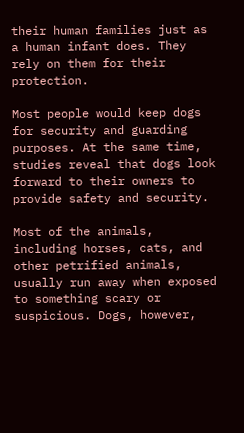their human families just as a human infant does. They rely on them for their protection.

Most people would keep dogs for security and guarding purposes. At the same time, studies reveal that dogs look forward to their owners to provide safety and security.

Most of the animals, including horses, cats, and other petrified animals, usually run away when exposed to something scary or suspicious. Dogs, however,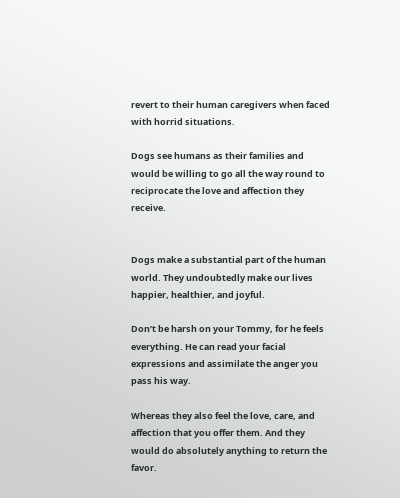revert to their human caregivers when faced with horrid situations.

Dogs see humans as their families and would be willing to go all the way round to reciprocate the love and affection they receive.


Dogs make a substantial part of the human world. They undoubtedly make our lives happier, healthier, and joyful.

Don’t be harsh on your Tommy, for he feels everything. He can read your facial expressions and assimilate the anger you pass his way.

Whereas they also feel the love, care, and affection that you offer them. And they would do absolutely anything to return the favor.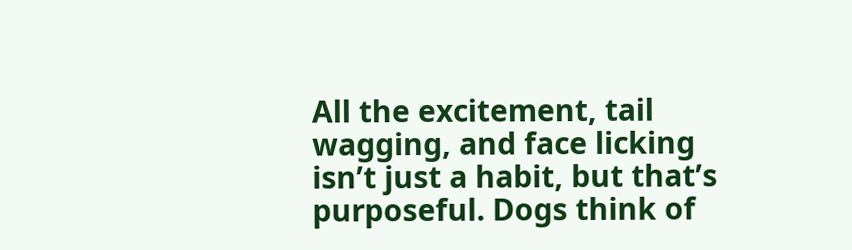All the excitement, tail wagging, and face licking isn’t just a habit, but that’s purposeful. Dogs think of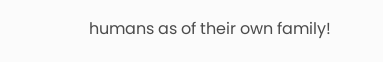humans as of their own family!